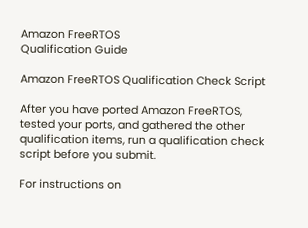Amazon FreeRTOS
Qualification Guide

Amazon FreeRTOS Qualification Check Script

After you have ported Amazon FreeRTOS, tested your ports, and gathered the other qualification items, run a qualification check script before you submit.

For instructions on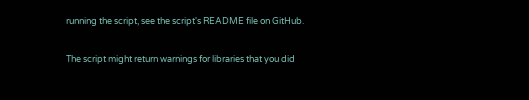running the script, see the script's README file on GitHub.


The script might return warnings for libraries that you did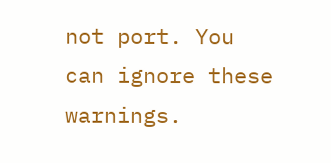not port. You can ignore these warnings.